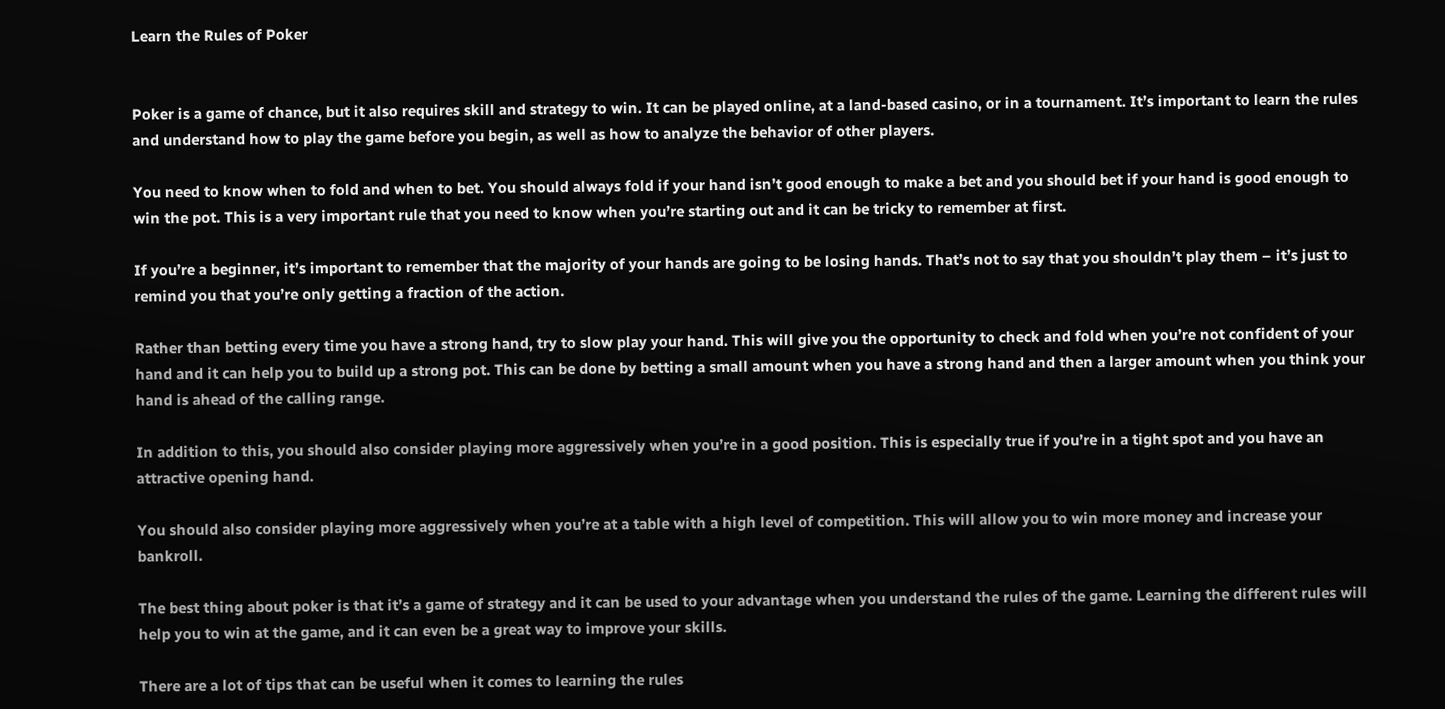Learn the Rules of Poker


Poker is a game of chance, but it also requires skill and strategy to win. It can be played online, at a land-based casino, or in a tournament. It’s important to learn the rules and understand how to play the game before you begin, as well as how to analyze the behavior of other players.

You need to know when to fold and when to bet. You should always fold if your hand isn’t good enough to make a bet and you should bet if your hand is good enough to win the pot. This is a very important rule that you need to know when you’re starting out and it can be tricky to remember at first.

If you’re a beginner, it’s important to remember that the majority of your hands are going to be losing hands. That’s not to say that you shouldn’t play them – it’s just to remind you that you’re only getting a fraction of the action.

Rather than betting every time you have a strong hand, try to slow play your hand. This will give you the opportunity to check and fold when you’re not confident of your hand and it can help you to build up a strong pot. This can be done by betting a small amount when you have a strong hand and then a larger amount when you think your hand is ahead of the calling range.

In addition to this, you should also consider playing more aggressively when you’re in a good position. This is especially true if you’re in a tight spot and you have an attractive opening hand.

You should also consider playing more aggressively when you’re at a table with a high level of competition. This will allow you to win more money and increase your bankroll.

The best thing about poker is that it’s a game of strategy and it can be used to your advantage when you understand the rules of the game. Learning the different rules will help you to win at the game, and it can even be a great way to improve your skills.

There are a lot of tips that can be useful when it comes to learning the rules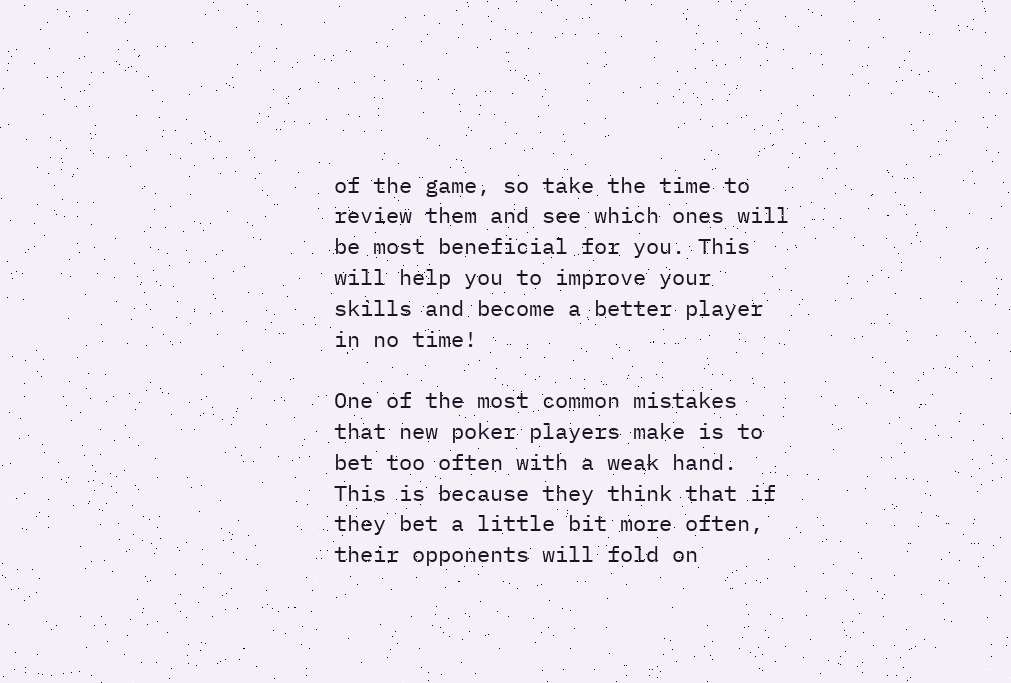of the game, so take the time to review them and see which ones will be most beneficial for you. This will help you to improve your skills and become a better player in no time!

One of the most common mistakes that new poker players make is to bet too often with a weak hand. This is because they think that if they bet a little bit more often, their opponents will fold on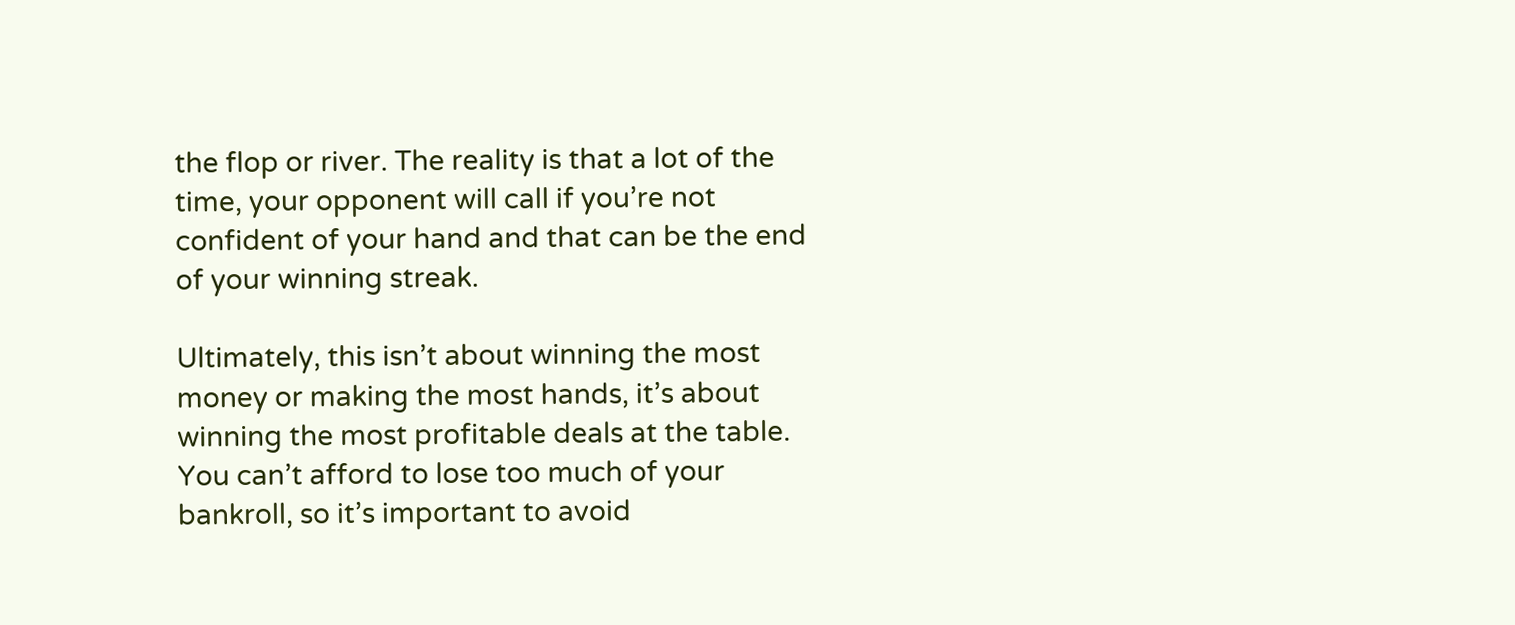the flop or river. The reality is that a lot of the time, your opponent will call if you’re not confident of your hand and that can be the end of your winning streak.

Ultimately, this isn’t about winning the most money or making the most hands, it’s about winning the most profitable deals at the table. You can’t afford to lose too much of your bankroll, so it’s important to avoid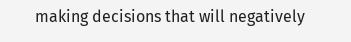making decisions that will negatively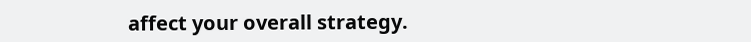affect your overall strategy.